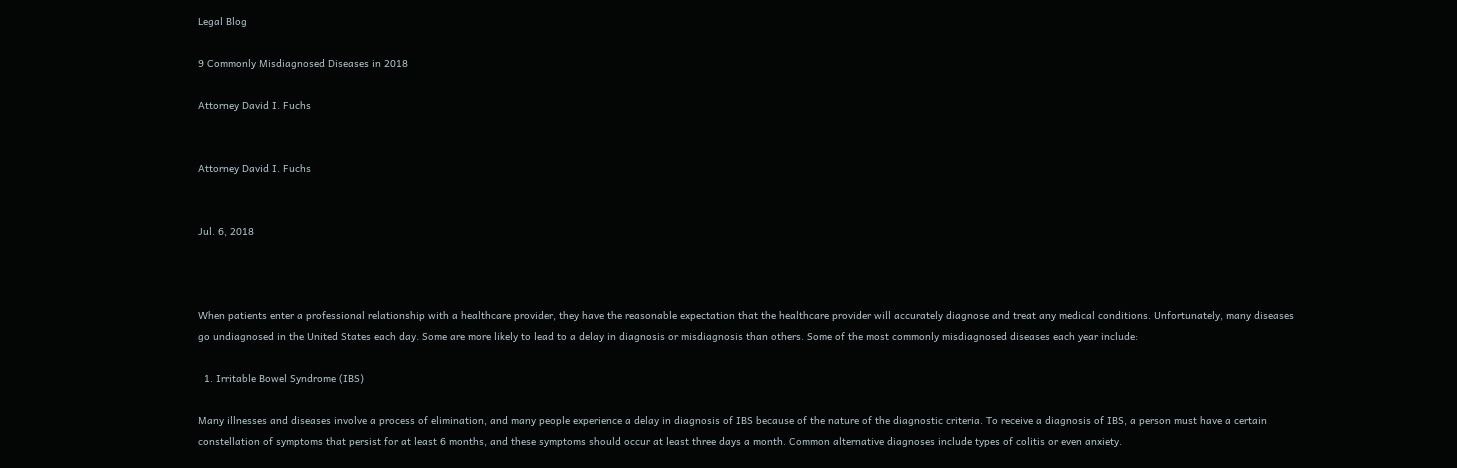Legal Blog

9 Commonly Misdiagnosed Diseases in 2018

Attorney David I. Fuchs


Attorney David I. Fuchs


Jul. 6, 2018



When patients enter a professional relationship with a healthcare provider, they have the reasonable expectation that the healthcare provider will accurately diagnose and treat any medical conditions. Unfortunately, many diseases go undiagnosed in the United States each day. Some are more likely to lead to a delay in diagnosis or misdiagnosis than others. Some of the most commonly misdiagnosed diseases each year include:

  1. Irritable Bowel Syndrome (IBS)

Many illnesses and diseases involve a process of elimination, and many people experience a delay in diagnosis of IBS because of the nature of the diagnostic criteria. To receive a diagnosis of IBS, a person must have a certain constellation of symptoms that persist for at least 6 months, and these symptoms should occur at least three days a month. Common alternative diagnoses include types of colitis or even anxiety.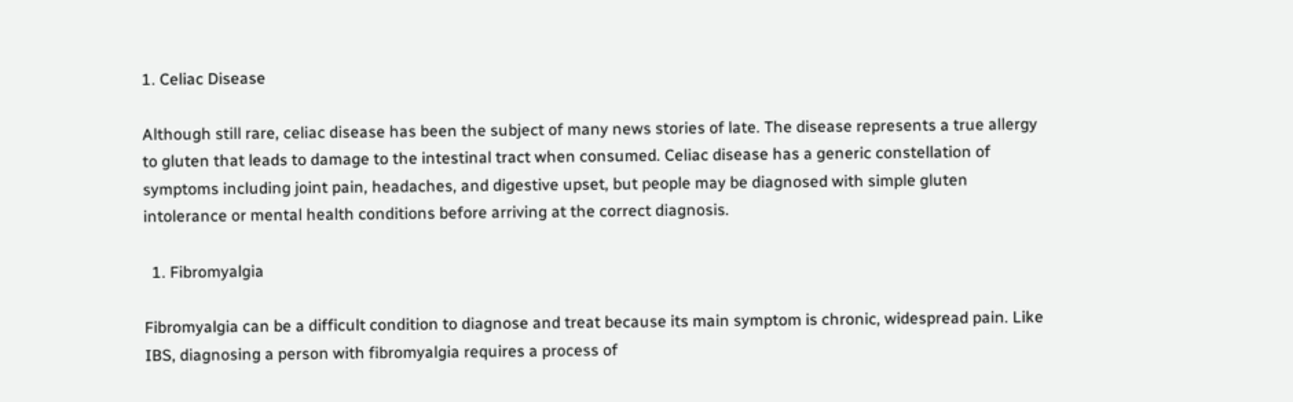1. Celiac Disease

Although still rare, celiac disease has been the subject of many news stories of late. The disease represents a true allergy to gluten that leads to damage to the intestinal tract when consumed. Celiac disease has a generic constellation of symptoms including joint pain, headaches, and digestive upset, but people may be diagnosed with simple gluten intolerance or mental health conditions before arriving at the correct diagnosis.

  1. Fibromyalgia

Fibromyalgia can be a difficult condition to diagnose and treat because its main symptom is chronic, widespread pain. Like IBS, diagnosing a person with fibromyalgia requires a process of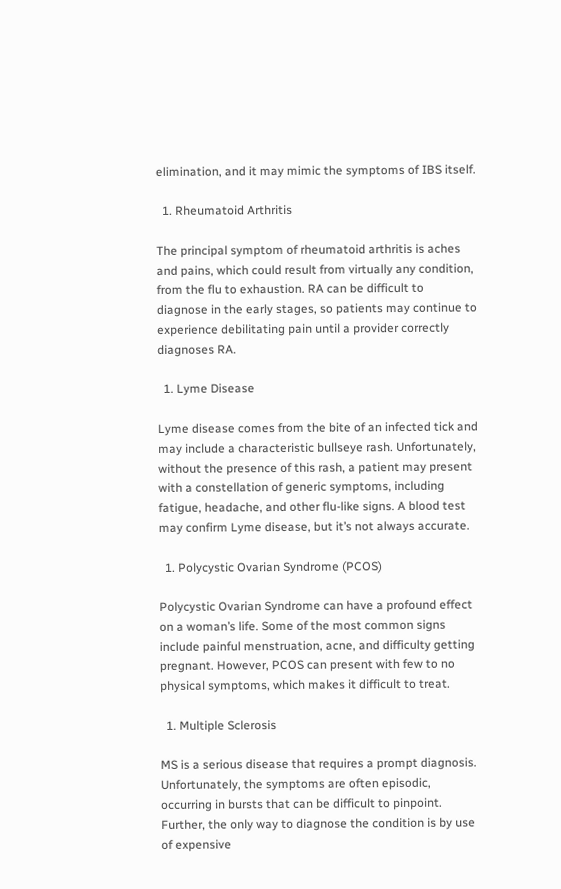elimination, and it may mimic the symptoms of IBS itself.

  1. Rheumatoid Arthritis

The principal symptom of rheumatoid arthritis is aches and pains, which could result from virtually any condition, from the flu to exhaustion. RA can be difficult to diagnose in the early stages, so patients may continue to experience debilitating pain until a provider correctly diagnoses RA.

  1. Lyme Disease

Lyme disease comes from the bite of an infected tick and may include a characteristic bullseye rash. Unfortunately, without the presence of this rash, a patient may present with a constellation of generic symptoms, including fatigue, headache, and other flu-like signs. A blood test may confirm Lyme disease, but it’s not always accurate.

  1. Polycystic Ovarian Syndrome (PCOS)

Polycystic Ovarian Syndrome can have a profound effect on a woman’s life. Some of the most common signs include painful menstruation, acne, and difficulty getting pregnant. However, PCOS can present with few to no physical symptoms, which makes it difficult to treat.

  1. Multiple Sclerosis

MS is a serious disease that requires a prompt diagnosis. Unfortunately, the symptoms are often episodic, occurring in bursts that can be difficult to pinpoint. Further, the only way to diagnose the condition is by use of expensive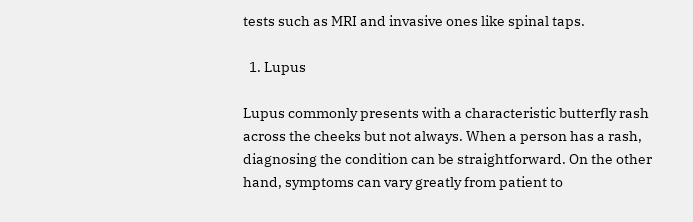tests such as MRI and invasive ones like spinal taps.

  1. Lupus

Lupus commonly presents with a characteristic butterfly rash across the cheeks but not always. When a person has a rash, diagnosing the condition can be straightforward. On the other hand, symptoms can vary greatly from patient to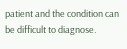patient and the condition can be difficult to diagnose.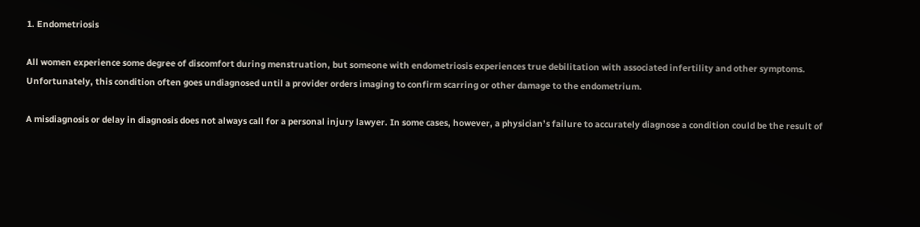1. Endometriosis

All women experience some degree of discomfort during menstruation, but someone with endometriosis experiences true debilitation with associated infertility and other symptoms. Unfortunately, this condition often goes undiagnosed until a provider orders imaging to confirm scarring or other damage to the endometrium.

A misdiagnosis or delay in diagnosis does not always call for a personal injury lawyer. In some cases, however, a physician’s failure to accurately diagnose a condition could be the result of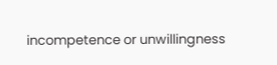incompetence or unwillingness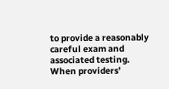to provide a reasonably careful exam and associated testing. When providers’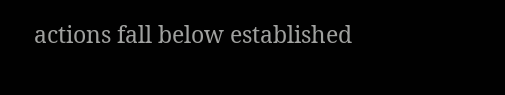actions fall below established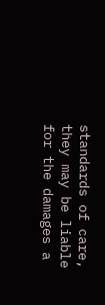standards of care, they may be liable for the damages a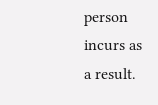person incurs as a result.